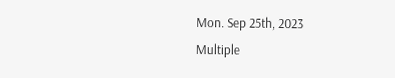Mon. Sep 25th, 2023
Multiple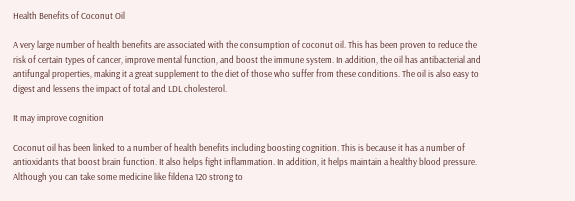Health Benefits of Coconut Oil

A very large number of health benefits are associated with the consumption of coconut oil. This has been proven to reduce the risk of certain types of cancer, improve mental function, and boost the immune system. In addition, the oil has antibacterial and antifungal properties, making it a great supplement to the diet of those who suffer from these conditions. The oil is also easy to digest and lessens the impact of total and LDL cholesterol.

It may improve cognition

Coconut oil has been linked to a number of health benefits including boosting cognition. This is because it has a number of antioxidants that boost brain function. It also helps fight inflammation. In addition, it helps maintain a healthy blood pressure. Although you can take some medicine like fildena 120 strong to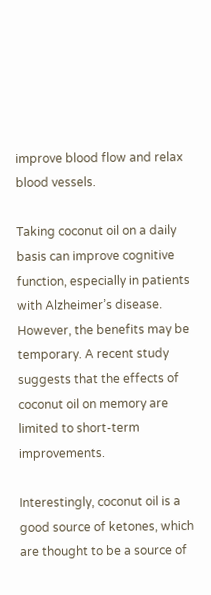improve blood flow and relax blood vessels.

Taking coconut oil on a daily basis can improve cognitive function, especially in patients with Alzheimer’s disease. However, the benefits may be temporary. A recent study suggests that the effects of coconut oil on memory are limited to short-term improvements.

Interestingly, coconut oil is a good source of ketones, which are thought to be a source of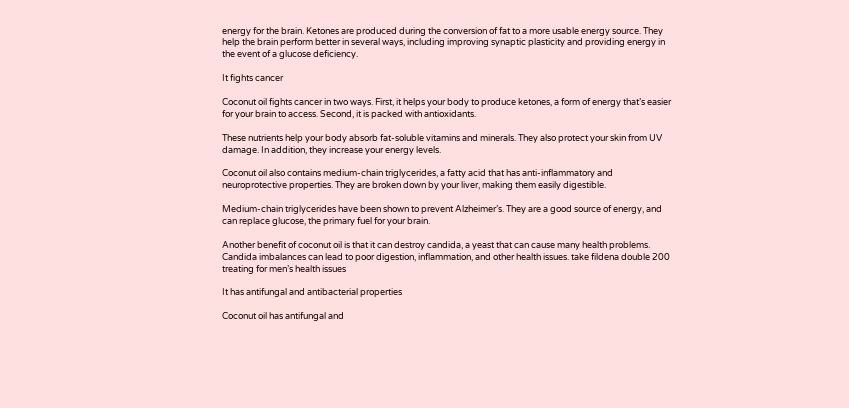energy for the brain. Ketones are produced during the conversion of fat to a more usable energy source. They help the brain perform better in several ways, including improving synaptic plasticity and providing energy in the event of a glucose deficiency.

It fights cancer

Coconut oil fights cancer in two ways. First, it helps your body to produce ketones, a form of energy that’s easier for your brain to access. Second, it is packed with antioxidants.

These nutrients help your body absorb fat-soluble vitamins and minerals. They also protect your skin from UV damage. In addition, they increase your energy levels.

Coconut oil also contains medium-chain triglycerides, a fatty acid that has anti-inflammatory and neuroprotective properties. They are broken down by your liver, making them easily digestible.

Medium-chain triglycerides have been shown to prevent Alzheimer’s. They are a good source of energy, and can replace glucose, the primary fuel for your brain.

Another benefit of coconut oil is that it can destroy candida, a yeast that can cause many health problems. Candida imbalances can lead to poor digestion, inflammation, and other health issues. take fildena double 200 treating for men’s health issues

It has antifungal and antibacterial properties

Coconut oil has antifungal and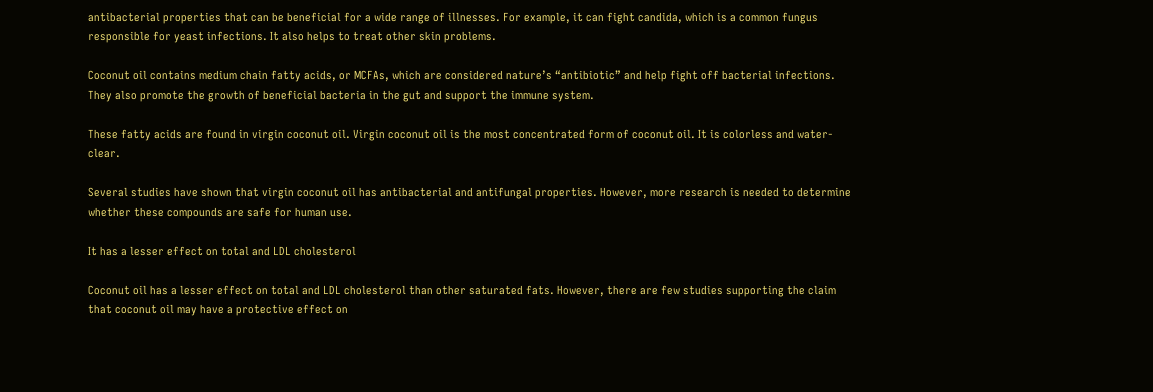antibacterial properties that can be beneficial for a wide range of illnesses. For example, it can fight candida, which is a common fungus responsible for yeast infections. It also helps to treat other skin problems.

Coconut oil contains medium chain fatty acids, or MCFAs, which are considered nature’s “antibiotic” and help fight off bacterial infections. They also promote the growth of beneficial bacteria in the gut and support the immune system.

These fatty acids are found in virgin coconut oil. Virgin coconut oil is the most concentrated form of coconut oil. It is colorless and water-clear.

Several studies have shown that virgin coconut oil has antibacterial and antifungal properties. However, more research is needed to determine whether these compounds are safe for human use.

It has a lesser effect on total and LDL cholesterol

Coconut oil has a lesser effect on total and LDL cholesterol than other saturated fats. However, there are few studies supporting the claim that coconut oil may have a protective effect on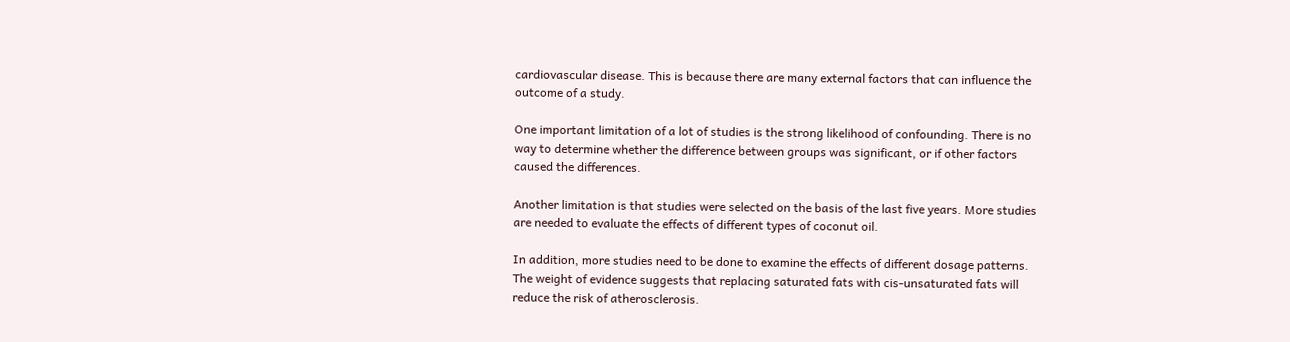cardiovascular disease. This is because there are many external factors that can influence the outcome of a study.

One important limitation of a lot of studies is the strong likelihood of confounding. There is no way to determine whether the difference between groups was significant, or if other factors caused the differences.

Another limitation is that studies were selected on the basis of the last five years. More studies are needed to evaluate the effects of different types of coconut oil.

In addition, more studies need to be done to examine the effects of different dosage patterns. The weight of evidence suggests that replacing saturated fats with cis-unsaturated fats will reduce the risk of atherosclerosis.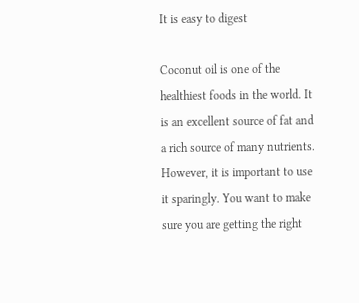It is easy to digest

Coconut oil is one of the healthiest foods in the world. It is an excellent source of fat and a rich source of many nutrients. However, it is important to use it sparingly. You want to make sure you are getting the right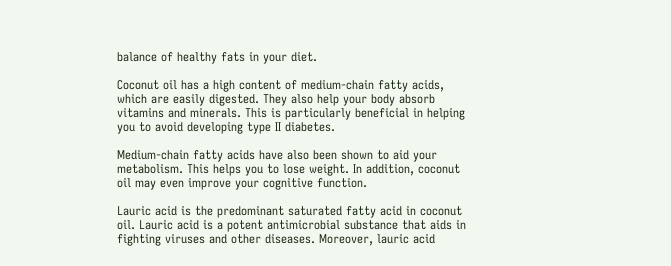balance of healthy fats in your diet.

Coconut oil has a high content of medium-chain fatty acids, which are easily digested. They also help your body absorb vitamins and minerals. This is particularly beneficial in helping you to avoid developing type II diabetes.

Medium-chain fatty acids have also been shown to aid your metabolism. This helps you to lose weight. In addition, coconut oil may even improve your cognitive function.

Lauric acid is the predominant saturated fatty acid in coconut oil. Lauric acid is a potent antimicrobial substance that aids in fighting viruses and other diseases. Moreover, lauric acid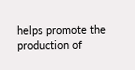helps promote the production of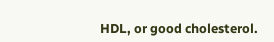HDL, or good cholesterol.